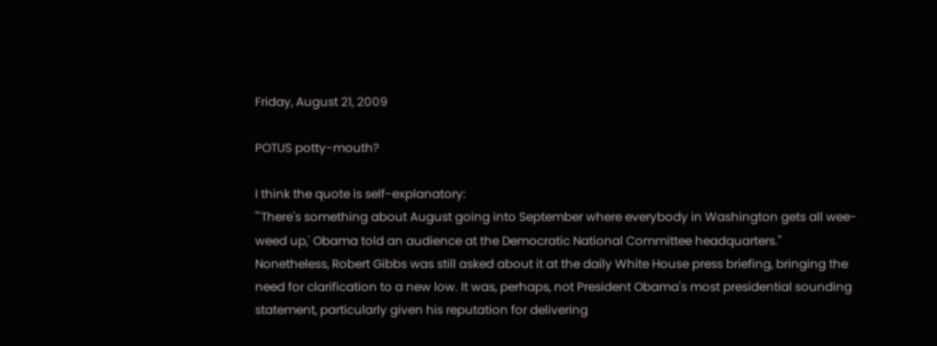Friday, August 21, 2009

POTUS potty-mouth?

I think the quote is self-explanatory:
"'There's something about August going into September where everybody in Washington gets all wee-weed up,' Obama told an audience at the Democratic National Committee headquarters."
Nonetheless, Robert Gibbs was still asked about it at the daily White House press briefing, bringing the need for clarification to a new low. It was, perhaps, not President Obama's most presidential sounding statement, particularly given his reputation for delivering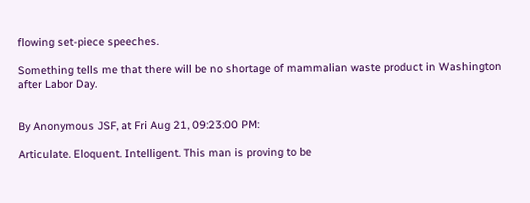flowing set-piece speeches.

Something tells me that there will be no shortage of mammalian waste product in Washington after Labor Day.


By Anonymous JSF, at Fri Aug 21, 09:23:00 PM:

Articulate. Eloquent. Intelligent. This man is proving to be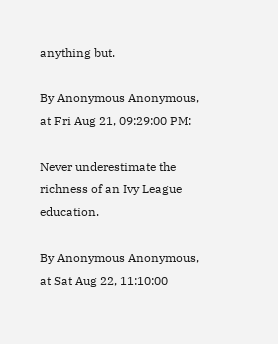anything but.

By Anonymous Anonymous, at Fri Aug 21, 09:29:00 PM:

Never underestimate the richness of an Ivy League education.

By Anonymous Anonymous, at Sat Aug 22, 11:10:00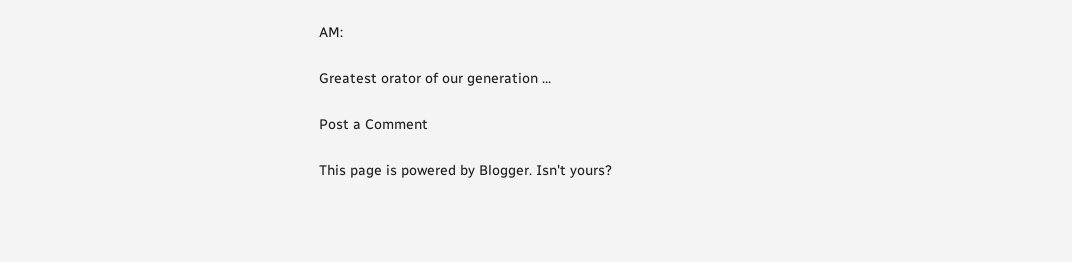AM:

Greatest orator of our generation ...

Post a Comment

This page is powered by Blogger. Isn't yours?